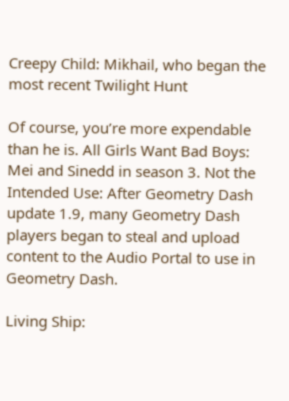Creepy Child: Mikhail, who began the most recent Twilight Hunt

Of course, you’re more expendable than he is. All Girls Want Bad Boys: Mei and Sinedd in season 3. Not the Intended Use: After Geometry Dash update 1.9, many Geometry Dash players began to steal and upload content to the Audio Portal to use in Geometry Dash.

Living Ship: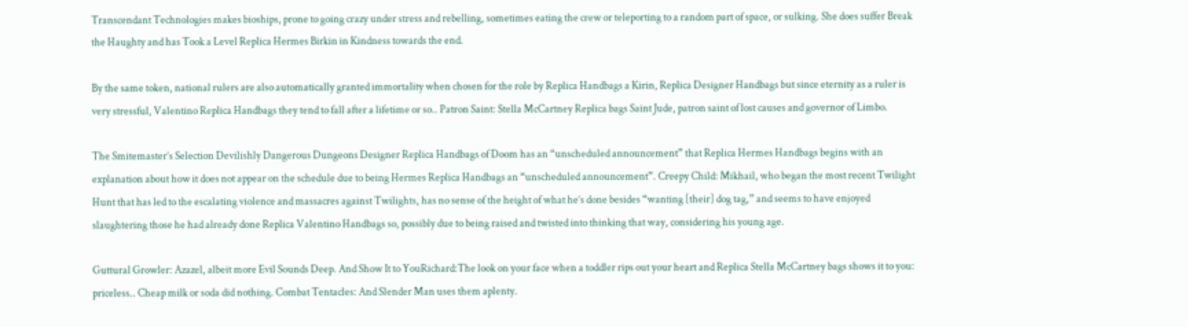Transcendant Technologies makes bioships, prone to going crazy under stress and rebelling, sometimes eating the crew or teleporting to a random part of space, or sulking. She does suffer Break the Haughty and has Took a Level Replica Hermes Birkin in Kindness towards the end.

By the same token, national rulers are also automatically granted immortality when chosen for the role by Replica Handbags a Kirin, Replica Designer Handbags but since eternity as a ruler is very stressful, Valentino Replica Handbags they tend to fall after a lifetime or so.. Patron Saint: Stella McCartney Replica bags Saint Jude, patron saint of lost causes and governor of Limbo.

The Smitemaster’s Selection Devilishly Dangerous Dungeons Designer Replica Handbags of Doom has an “unscheduled announcement” that Replica Hermes Handbags begins with an explanation about how it does not appear on the schedule due to being Hermes Replica Handbags an “unscheduled announcement”. Creepy Child: Mikhail, who began the most recent Twilight Hunt that has led to the escalating violence and massacres against Twilights, has no sense of the height of what he’s done besides “wanting [their] dog tag,” and seems to have enjoyed slaughtering those he had already done Replica Valentino Handbags so, possibly due to being raised and twisted into thinking that way, considering his young age.

Guttural Growler: Azazel, albeit more Evil Sounds Deep. And Show It to YouRichard:The look on your face when a toddler rips out your heart and Replica Stella McCartney bags shows it to you: priceless.. Cheap milk or soda did nothing. Combat Tentacles: And Slender Man uses them aplenty.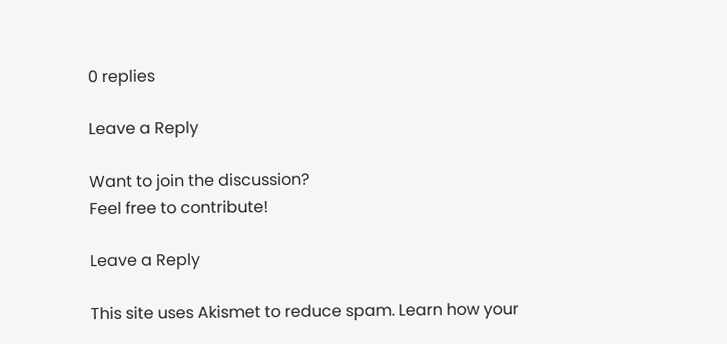0 replies

Leave a Reply

Want to join the discussion?
Feel free to contribute!

Leave a Reply

This site uses Akismet to reduce spam. Learn how your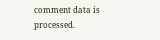comment data is processed.